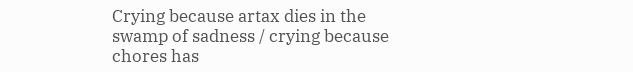Crying because artax dies in the swamp of sadness / crying because chores has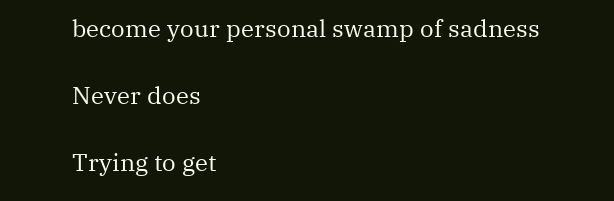become your personal swamp of sadness

Never does

Trying to get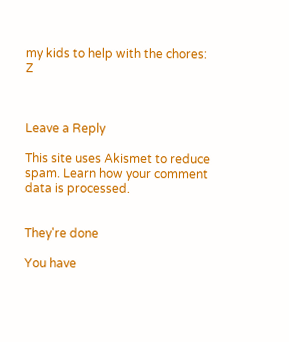my kids to help with the chores: Z



Leave a Reply

This site uses Akismet to reduce spam. Learn how your comment data is processed.


They're done

You have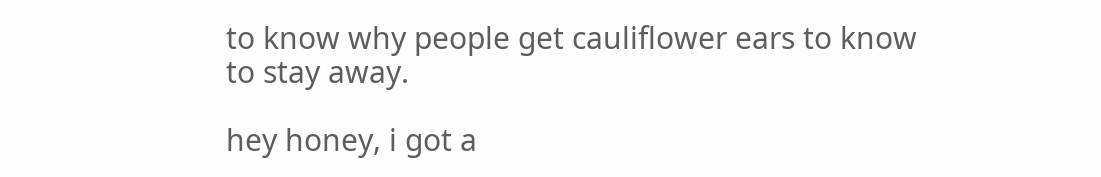to know why people get cauliflower ears to know to stay away.

hey honey, i got a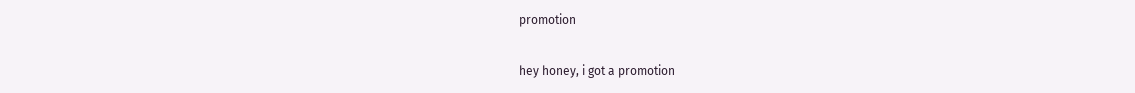promotion

hey honey, i got a promotion